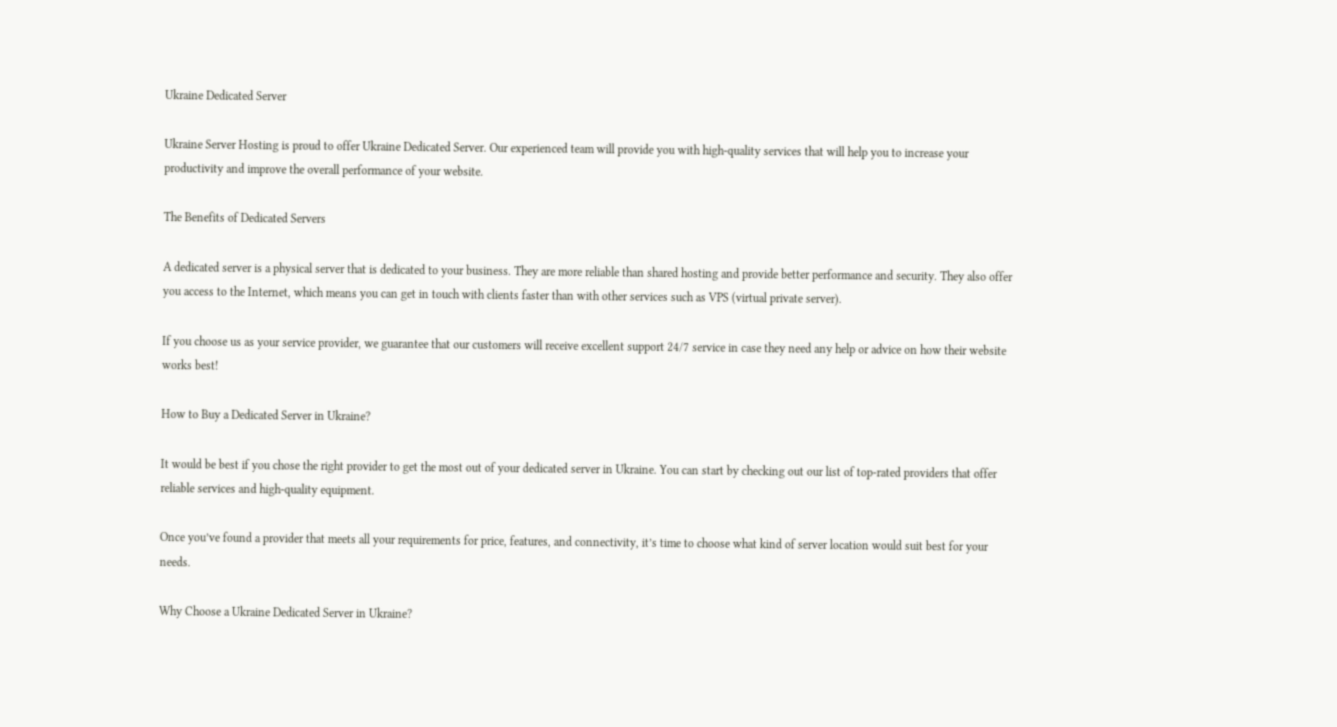Ukraine Dedicated Server

Ukraine Server Hosting is proud to offer Ukraine Dedicated Server. Our experienced team will provide you with high-quality services that will help you to increase your productivity and improve the overall performance of your website.

The Benefits of Dedicated Servers

A dedicated server is a physical server that is dedicated to your business. They are more reliable than shared hosting and provide better performance and security. They also offer you access to the Internet, which means you can get in touch with clients faster than with other services such as VPS (virtual private server).

If you choose us as your service provider, we guarantee that our customers will receive excellent support 24/7 service in case they need any help or advice on how their website works best!

How to Buy a Dedicated Server in Ukraine?

It would be best if you chose the right provider to get the most out of your dedicated server in Ukraine. You can start by checking out our list of top-rated providers that offer reliable services and high-quality equipment.

Once you’ve found a provider that meets all your requirements for price, features, and connectivity, it’s time to choose what kind of server location would suit best for your needs.

Why Choose a Ukraine Dedicated Server in Ukraine?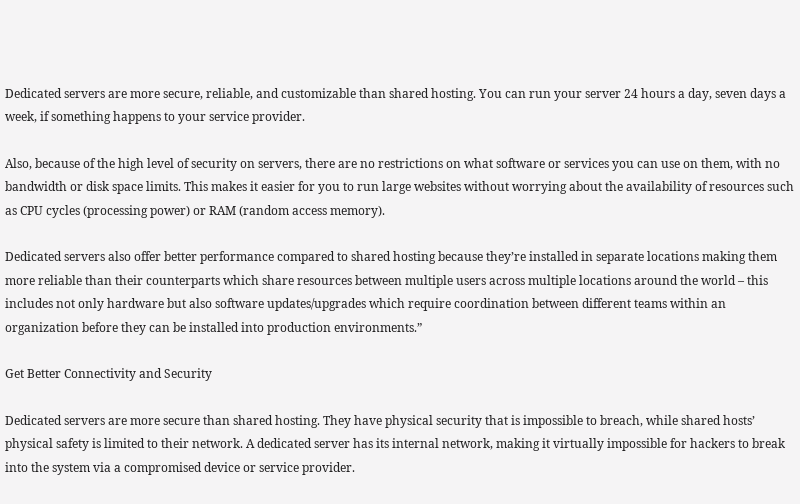Dedicated servers are more secure, reliable, and customizable than shared hosting. You can run your server 24 hours a day, seven days a week, if something happens to your service provider.

Also, because of the high level of security on servers, there are no restrictions on what software or services you can use on them, with no bandwidth or disk space limits. This makes it easier for you to run large websites without worrying about the availability of resources such as CPU cycles (processing power) or RAM (random access memory).

Dedicated servers also offer better performance compared to shared hosting because they’re installed in separate locations making them more reliable than their counterparts which share resources between multiple users across multiple locations around the world – this includes not only hardware but also software updates/upgrades which require coordination between different teams within an organization before they can be installed into production environments.”

Get Better Connectivity and Security

Dedicated servers are more secure than shared hosting. They have physical security that is impossible to breach, while shared hosts’ physical safety is limited to their network. A dedicated server has its internal network, making it virtually impossible for hackers to break into the system via a compromised device or service provider.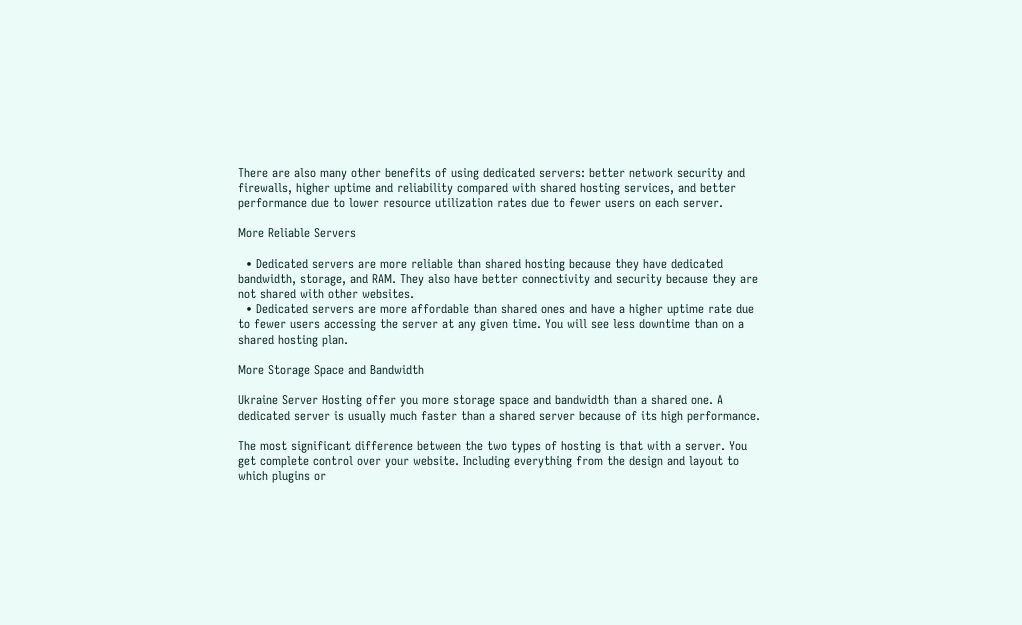There are also many other benefits of using dedicated servers: better network security and firewalls, higher uptime and reliability compared with shared hosting services, and better performance due to lower resource utilization rates due to fewer users on each server.

More Reliable Servers

  • Dedicated servers are more reliable than shared hosting because they have dedicated bandwidth, storage, and RAM. They also have better connectivity and security because they are not shared with other websites.
  • Dedicated servers are more affordable than shared ones and have a higher uptime rate due to fewer users accessing the server at any given time. You will see less downtime than on a shared hosting plan.

More Storage Space and Bandwidth

Ukraine Server Hosting offer you more storage space and bandwidth than a shared one. A dedicated server is usually much faster than a shared server because of its high performance.

The most significant difference between the two types of hosting is that with a server. You get complete control over your website. Including everything from the design and layout to which plugins or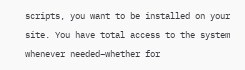scripts, you want to be installed on your site. You have total access to the system whenever needed–whether for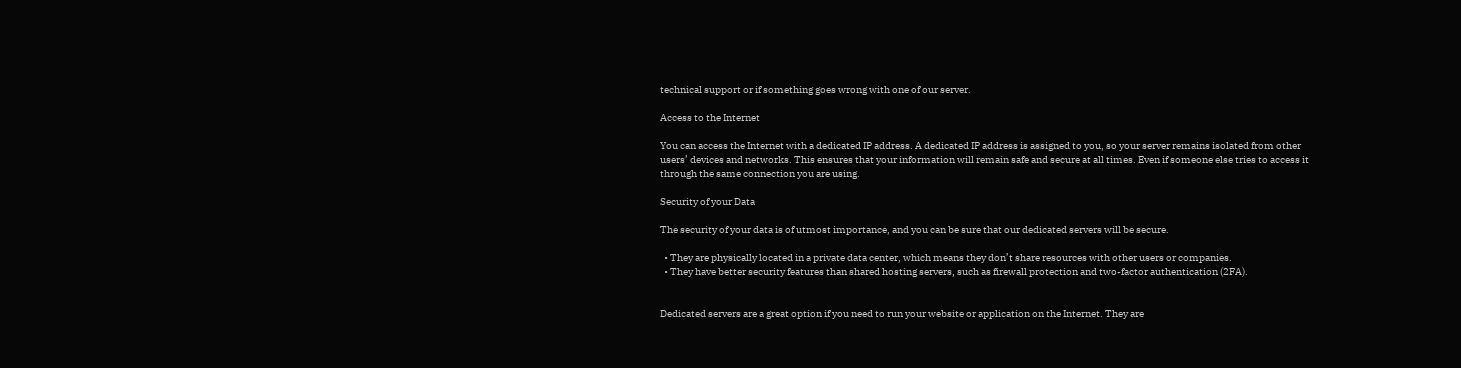technical support or if something goes wrong with one of our server.

Access to the Internet

You can access the Internet with a dedicated IP address. A dedicated IP address is assigned to you, so your server remains isolated from other users’ devices and networks. This ensures that your information will remain safe and secure at all times. Even if someone else tries to access it through the same connection you are using.

Security of your Data

The security of your data is of utmost importance, and you can be sure that our dedicated servers will be secure.

  • They are physically located in a private data center, which means they don’t share resources with other users or companies.
  • They have better security features than shared hosting servers, such as firewall protection and two-factor authentication (2FA).


Dedicated servers are a great option if you need to run your website or application on the Internet. They are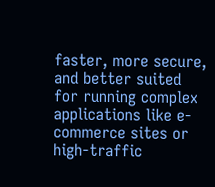faster, more secure, and better suited for running complex applications like e-commerce sites or high-traffic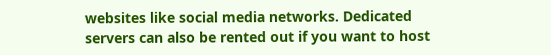websites like social media networks. Dedicated servers can also be rented out if you want to host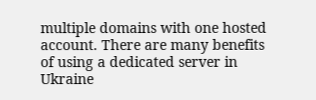multiple domains with one hosted account. There are many benefits of using a dedicated server in Ukraine